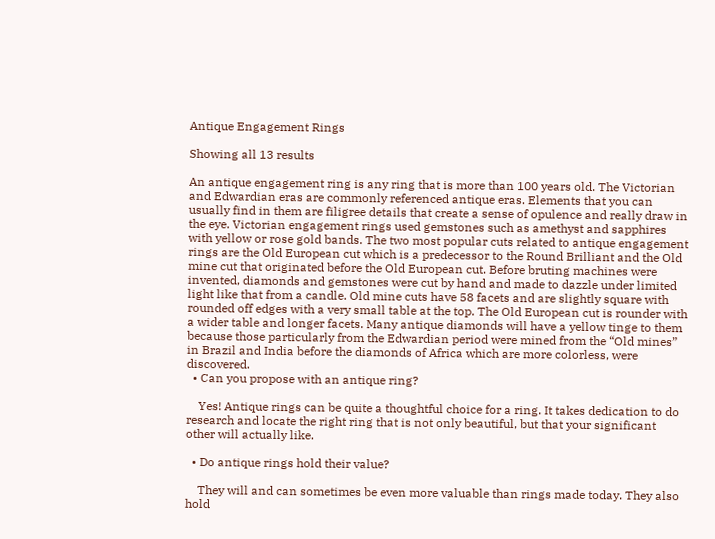Antique Engagement Rings

Showing all 13 results

An antique engagement ring is any ring that is more than 100 years old. The Victorian and Edwardian eras are commonly referenced antique eras. Elements that you can usually find in them are filigree details that create a sense of opulence and really draw in the eye. Victorian engagement rings used gemstones such as amethyst and sapphires with yellow or rose gold bands. The two most popular cuts related to antique engagement rings are the Old European cut which is a predecessor to the Round Brilliant and the Old mine cut that originated before the Old European cut. Before bruting machines were invented, diamonds and gemstones were cut by hand and made to dazzle under limited light like that from a candle. Old mine cuts have 58 facets and are slightly square with rounded off edges with a very small table at the top. The Old European cut is rounder with a wider table and longer facets. Many antique diamonds will have a yellow tinge to them because those particularly from the Edwardian period were mined from the “Old mines” in Brazil and India before the diamonds of Africa which are more colorless, were discovered.
  • Can you propose with an antique ring?

    Yes! Antique rings can be quite a thoughtful choice for a ring. It takes dedication to do research and locate the right ring that is not only beautiful, but that your significant other will actually like.

  • Do antique rings hold their value?

    They will and can sometimes be even more valuable than rings made today. They also hold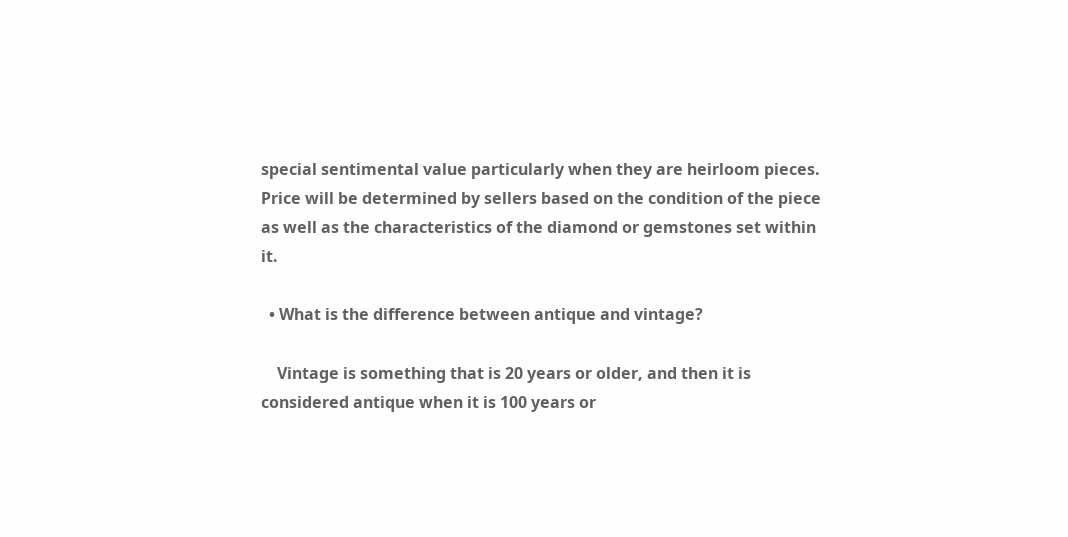special sentimental value particularly when they are heirloom pieces. Price will be determined by sellers based on the condition of the piece as well as the characteristics of the diamond or gemstones set within it.

  • What is the difference between antique and vintage?

    Vintage is something that is 20 years or older, and then it is considered antique when it is 100 years or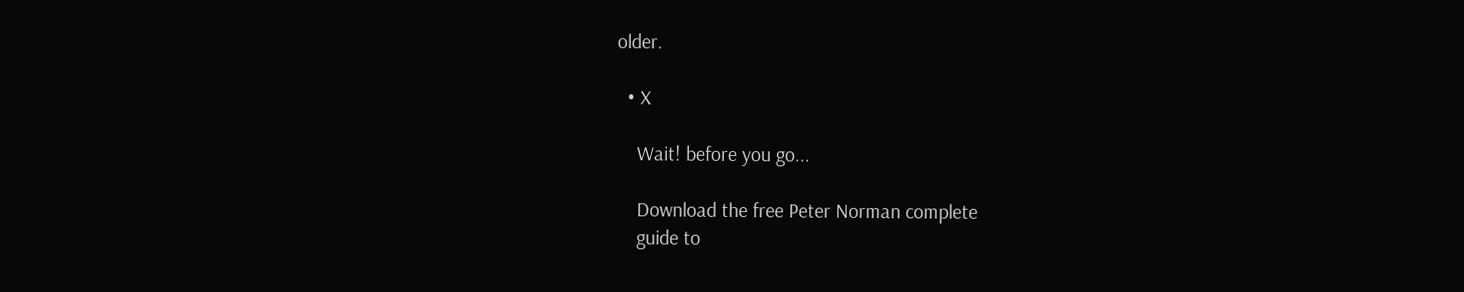older.

  • X

    Wait! before you go...

    Download the free Peter Norman complete
    guide to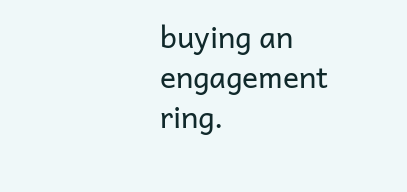buying an engagement ring.